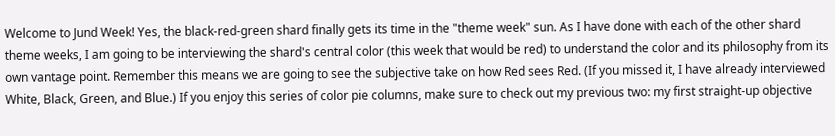Welcome to Jund Week! Yes, the black-red-green shard finally gets its time in the "theme week" sun. As I have done with each of the other shard theme weeks, I am going to be interviewing the shard's central color (this week that would be red) to understand the color and its philosophy from its own vantage point. Remember this means we are going to see the subjective take on how Red sees Red. (If you missed it, I have already interviewed White, Black, Green, and Blue.) If you enjoy this series of color pie columns, make sure to check out my previous two: my first straight-up objective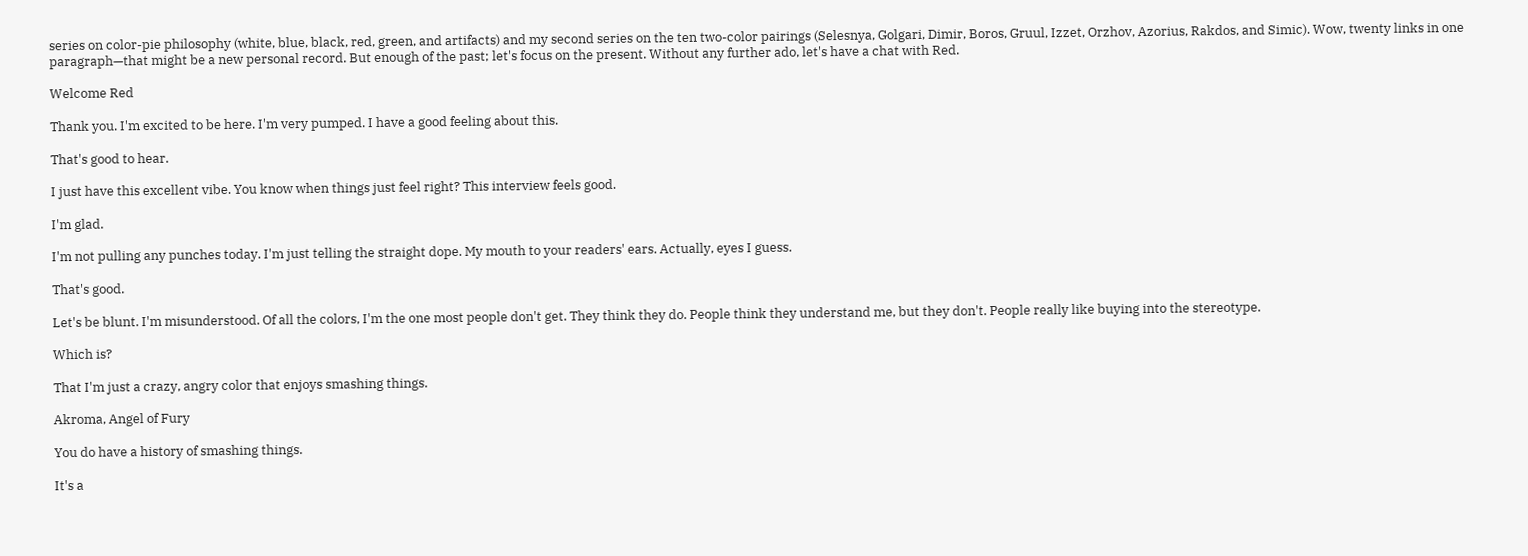series on color-pie philosophy (white, blue, black, red, green, and artifacts) and my second series on the ten two-color pairings (Selesnya, Golgari, Dimir, Boros, Gruul, Izzet, Orzhov, Azorius, Rakdos, and Simic). Wow, twenty links in one paragraph—that might be a new personal record. But enough of the past; let's focus on the present. Without any further ado, let's have a chat with Red.

Welcome Red

Thank you. I'm excited to be here. I'm very pumped. I have a good feeling about this.

That's good to hear.

I just have this excellent vibe. You know when things just feel right? This interview feels good.

I'm glad.

I'm not pulling any punches today. I'm just telling the straight dope. My mouth to your readers' ears. Actually, eyes I guess.

That's good.

Let's be blunt. I'm misunderstood. Of all the colors, I'm the one most people don't get. They think they do. People think they understand me, but they don't. People really like buying into the stereotype.

Which is?

That I'm just a crazy, angry color that enjoys smashing things.

Akroma, Angel of Fury

You do have a history of smashing things.

It's a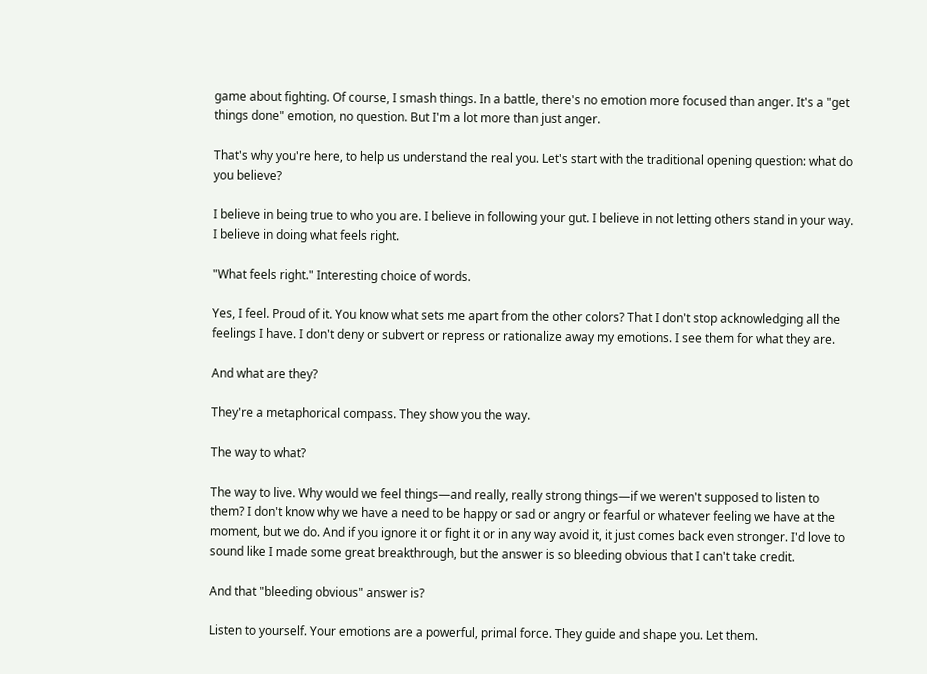game about fighting. Of course, I smash things. In a battle, there's no emotion more focused than anger. It's a "get things done" emotion, no question. But I'm a lot more than just anger.

That's why you're here, to help us understand the real you. Let's start with the traditional opening question: what do you believe?

I believe in being true to who you are. I believe in following your gut. I believe in not letting others stand in your way. I believe in doing what feels right.

"What feels right." Interesting choice of words.

Yes, I feel. Proud of it. You know what sets me apart from the other colors? That I don't stop acknowledging all the feelings I have. I don't deny or subvert or repress or rationalize away my emotions. I see them for what they are.

And what are they?

They're a metaphorical compass. They show you the way.

The way to what?

The way to live. Why would we feel things—and really, really strong things—if we weren't supposed to listen to them? I don't know why we have a need to be happy or sad or angry or fearful or whatever feeling we have at the moment, but we do. And if you ignore it or fight it or in any way avoid it, it just comes back even stronger. I'd love to sound like I made some great breakthrough, but the answer is so bleeding obvious that I can't take credit.

And that "bleeding obvious" answer is?

Listen to yourself. Your emotions are a powerful, primal force. They guide and shape you. Let them.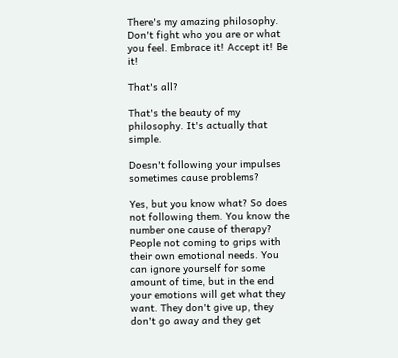There's my amazing philosophy. Don't fight who you are or what you feel. Embrace it! Accept it! Be it!

That's all?

That's the beauty of my philosophy. It's actually that simple.

Doesn't following your impulses sometimes cause problems?

Yes, but you know what? So does not following them. You know the number one cause of therapy? People not coming to grips with their own emotional needs. You can ignore yourself for some amount of time, but in the end your emotions will get what they want. They don't give up, they don't go away and they get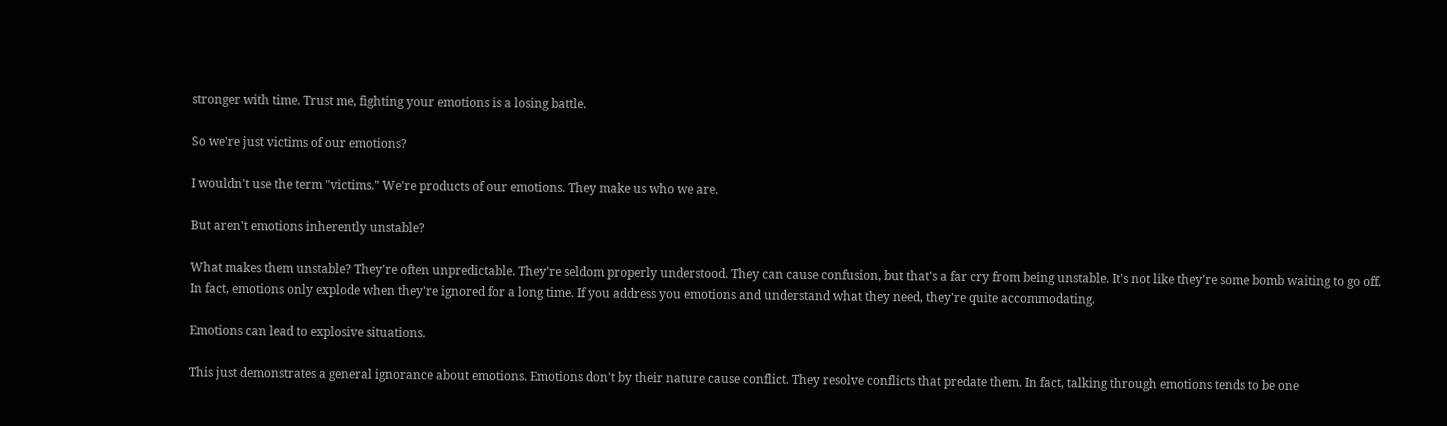stronger with time. Trust me, fighting your emotions is a losing battle.

So we're just victims of our emotions?

I wouldn't use the term "victims." We're products of our emotions. They make us who we are.

But aren't emotions inherently unstable?

What makes them unstable? They're often unpredictable. They're seldom properly understood. They can cause confusion, but that's a far cry from being unstable. It's not like they're some bomb waiting to go off. In fact, emotions only explode when they're ignored for a long time. If you address you emotions and understand what they need, they're quite accommodating.

Emotions can lead to explosive situations.

This just demonstrates a general ignorance about emotions. Emotions don't by their nature cause conflict. They resolve conflicts that predate them. In fact, talking through emotions tends to be one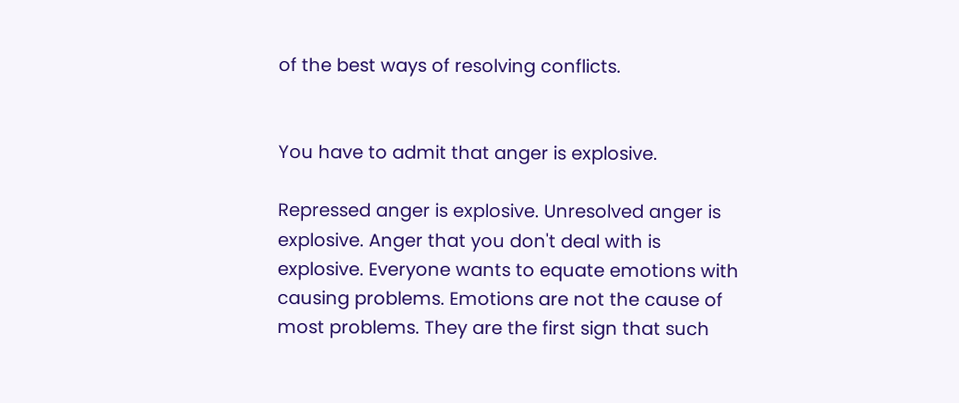of the best ways of resolving conflicts.


You have to admit that anger is explosive.

Repressed anger is explosive. Unresolved anger is explosive. Anger that you don't deal with is explosive. Everyone wants to equate emotions with causing problems. Emotions are not the cause of most problems. They are the first sign that such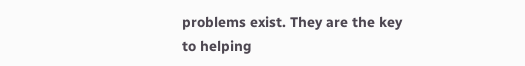problems exist. They are the key to helping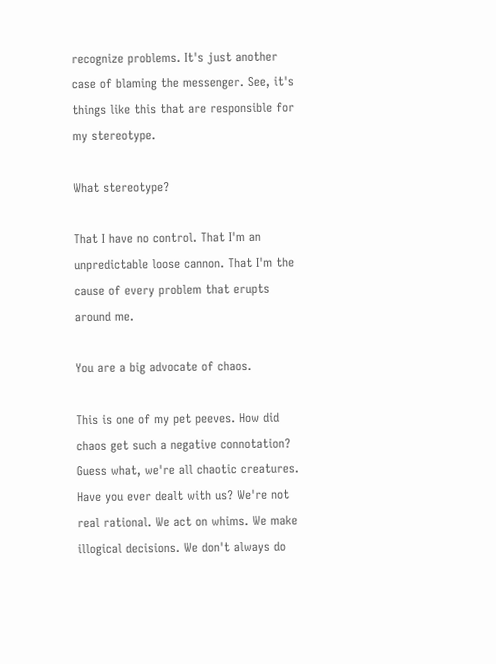recognize problems. It's just another case of blaming the messenger. See, it's things like this that are responsible for my stereotype.

What stereotype?

That I have no control. That I'm an unpredictable loose cannon. That I'm the cause of every problem that erupts around me.

You are a big advocate of chaos.

This is one of my pet peeves. How did chaos get such a negative connotation? Guess what, we're all chaotic creatures. Have you ever dealt with us? We're not real rational. We act on whims. We make illogical decisions. We don't always do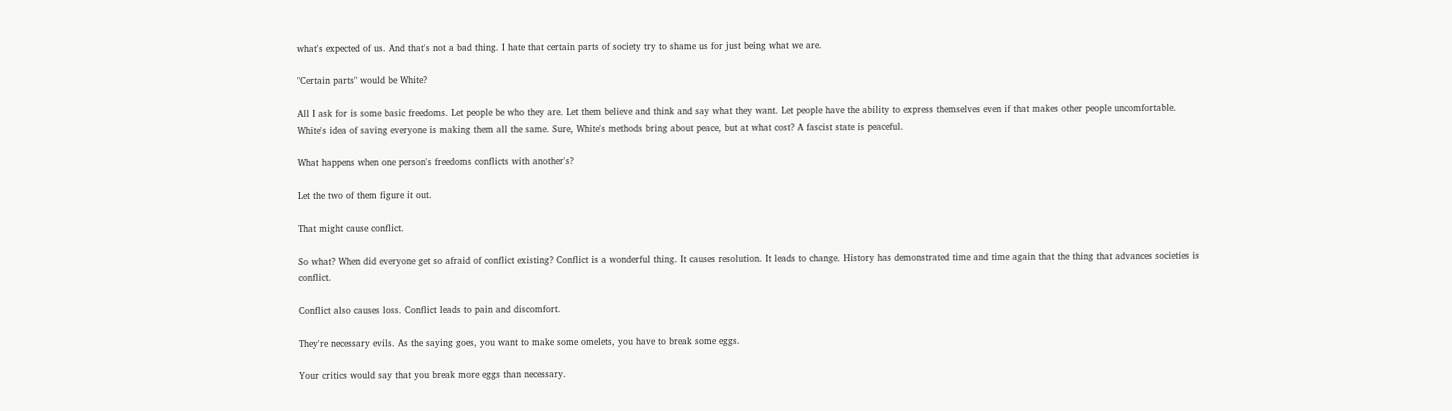what's expected of us. And that's not a bad thing. I hate that certain parts of society try to shame us for just being what we are.

"Certain parts" would be White?

All I ask for is some basic freedoms. Let people be who they are. Let them believe and think and say what they want. Let people have the ability to express themselves even if that makes other people uncomfortable. White's idea of saving everyone is making them all the same. Sure, White's methods bring about peace, but at what cost? A fascist state is peaceful.

What happens when one person's freedoms conflicts with another's?

Let the two of them figure it out.

That might cause conflict.

So what? When did everyone get so afraid of conflict existing? Conflict is a wonderful thing. It causes resolution. It leads to change. History has demonstrated time and time again that the thing that advances societies is conflict.

Conflict also causes loss. Conflict leads to pain and discomfort.

They're necessary evils. As the saying goes, you want to make some omelets, you have to break some eggs.

Your critics would say that you break more eggs than necessary.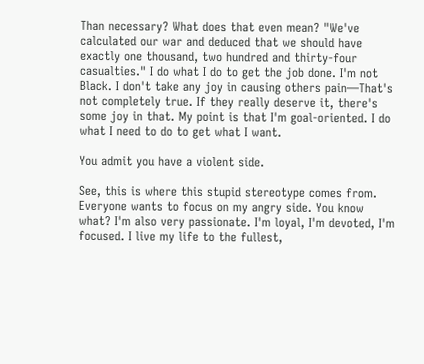Than necessary? What does that even mean? "We've calculated our war and deduced that we should have exactly one thousand, two hundred and thirty-four casualties." I do what I do to get the job done. I'm not Black. I don't take any joy in causing others pain—That's not completely true. If they really deserve it, there's some joy in that. My point is that I'm goal-oriented. I do what I need to do to get what I want.

You admit you have a violent side.

See, this is where this stupid stereotype comes from. Everyone wants to focus on my angry side. You know what? I'm also very passionate. I'm loyal, I'm devoted, I'm focused. I live my life to the fullest,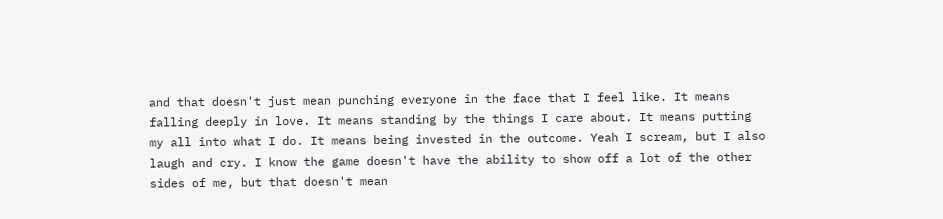and that doesn't just mean punching everyone in the face that I feel like. It means falling deeply in love. It means standing by the things I care about. It means putting my all into what I do. It means being invested in the outcome. Yeah I scream, but I also laugh and cry. I know the game doesn't have the ability to show off a lot of the other sides of me, but that doesn't mean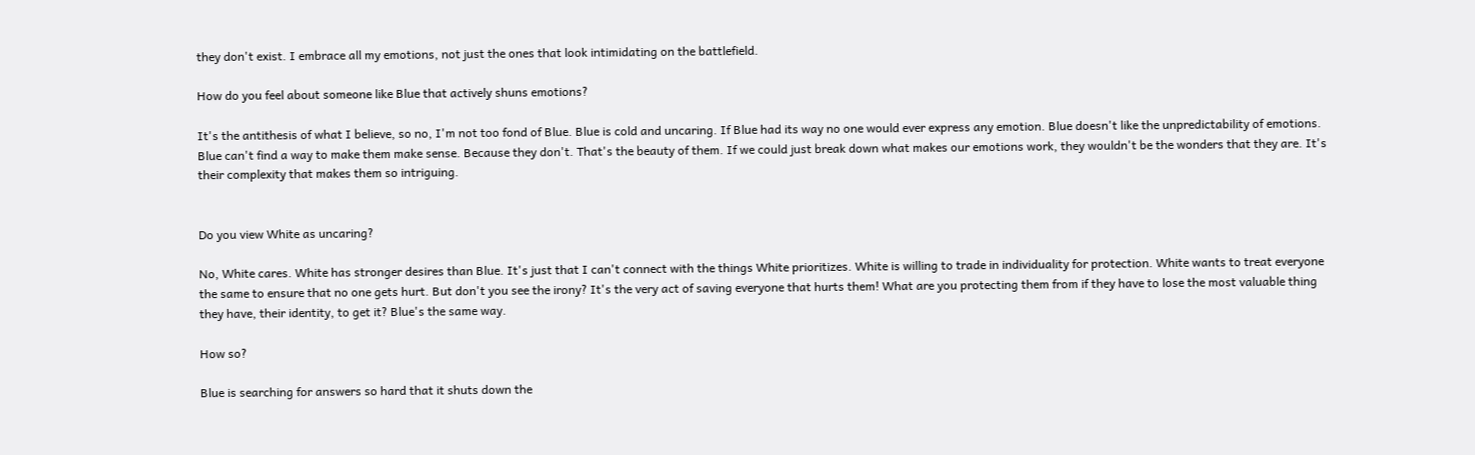they don't exist. I embrace all my emotions, not just the ones that look intimidating on the battlefield.

How do you feel about someone like Blue that actively shuns emotions?

It's the antithesis of what I believe, so no, I'm not too fond of Blue. Blue is cold and uncaring. If Blue had its way no one would ever express any emotion. Blue doesn't like the unpredictability of emotions. Blue can't find a way to make them make sense. Because they don't. That's the beauty of them. If we could just break down what makes our emotions work, they wouldn't be the wonders that they are. It's their complexity that makes them so intriguing.


Do you view White as uncaring?

No, White cares. White has stronger desires than Blue. It's just that I can't connect with the things White prioritizes. White is willing to trade in individuality for protection. White wants to treat everyone the same to ensure that no one gets hurt. But don't you see the irony? It's the very act of saving everyone that hurts them! What are you protecting them from if they have to lose the most valuable thing they have, their identity, to get it? Blue's the same way.

How so?

Blue is searching for answers so hard that it shuts down the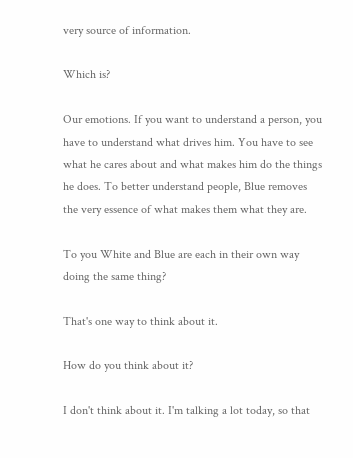very source of information.

Which is?

Our emotions. If you want to understand a person, you have to understand what drives him. You have to see what he cares about and what makes him do the things he does. To better understand people, Blue removes the very essence of what makes them what they are.

To you White and Blue are each in their own way doing the same thing?

That's one way to think about it.

How do you think about it?

I don't think about it. I'm talking a lot today, so that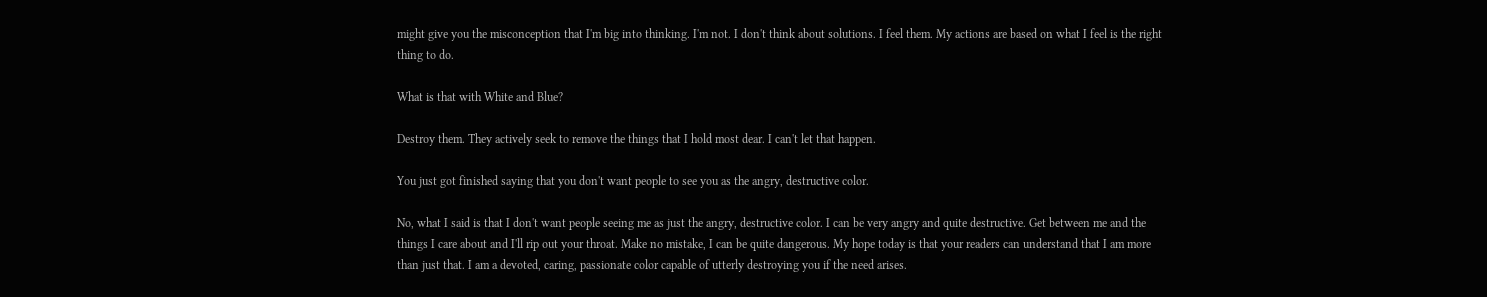might give you the misconception that I'm big into thinking. I'm not. I don't think about solutions. I feel them. My actions are based on what I feel is the right thing to do.

What is that with White and Blue?

Destroy them. They actively seek to remove the things that I hold most dear. I can't let that happen.

You just got finished saying that you don't want people to see you as the angry, destructive color.

No, what I said is that I don't want people seeing me as just the angry, destructive color. I can be very angry and quite destructive. Get between me and the things I care about and I'll rip out your throat. Make no mistake, I can be quite dangerous. My hope today is that your readers can understand that I am more than just that. I am a devoted, caring, passionate color capable of utterly destroying you if the need arises.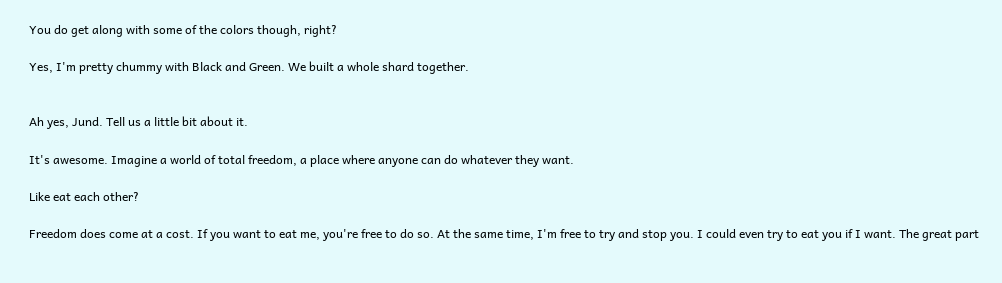You do get along with some of the colors though, right?

Yes, I'm pretty chummy with Black and Green. We built a whole shard together.


Ah yes, Jund. Tell us a little bit about it.

It's awesome. Imagine a world of total freedom, a place where anyone can do whatever they want.

Like eat each other?

Freedom does come at a cost. If you want to eat me, you're free to do so. At the same time, I'm free to try and stop you. I could even try to eat you if I want. The great part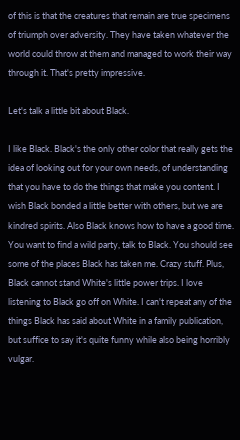of this is that the creatures that remain are true specimens of triumph over adversity. They have taken whatever the world could throw at them and managed to work their way through it. That's pretty impressive.

Let's talk a little bit about Black.

I like Black. Black's the only other color that really gets the idea of looking out for your own needs, of understanding that you have to do the things that make you content. I wish Black bonded a little better with others, but we are kindred spirits. Also Black knows how to have a good time. You want to find a wild party, talk to Black. You should see some of the places Black has taken me. Crazy stuff. Plus, Black cannot stand White's little power trips. I love listening to Black go off on White. I can't repeat any of the things Black has said about White in a family publication, but suffice to say it's quite funny while also being horribly vulgar.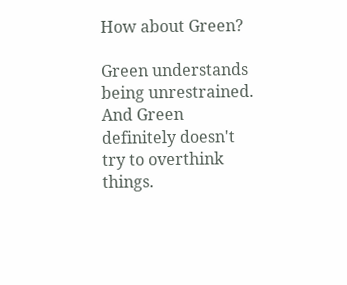How about Green?

Green understands being unrestrained. And Green definitely doesn't try to overthink things.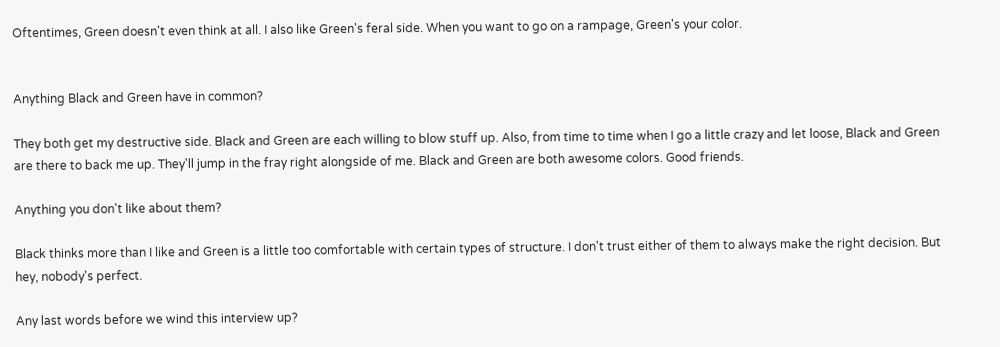Oftentimes, Green doesn't even think at all. I also like Green's feral side. When you want to go on a rampage, Green's your color.


Anything Black and Green have in common?

They both get my destructive side. Black and Green are each willing to blow stuff up. Also, from time to time when I go a little crazy and let loose, Black and Green are there to back me up. They'll jump in the fray right alongside of me. Black and Green are both awesome colors. Good friends.

Anything you don't like about them?

Black thinks more than I like and Green is a little too comfortable with certain types of structure. I don't trust either of them to always make the right decision. But hey, nobody's perfect.

Any last words before we wind this interview up?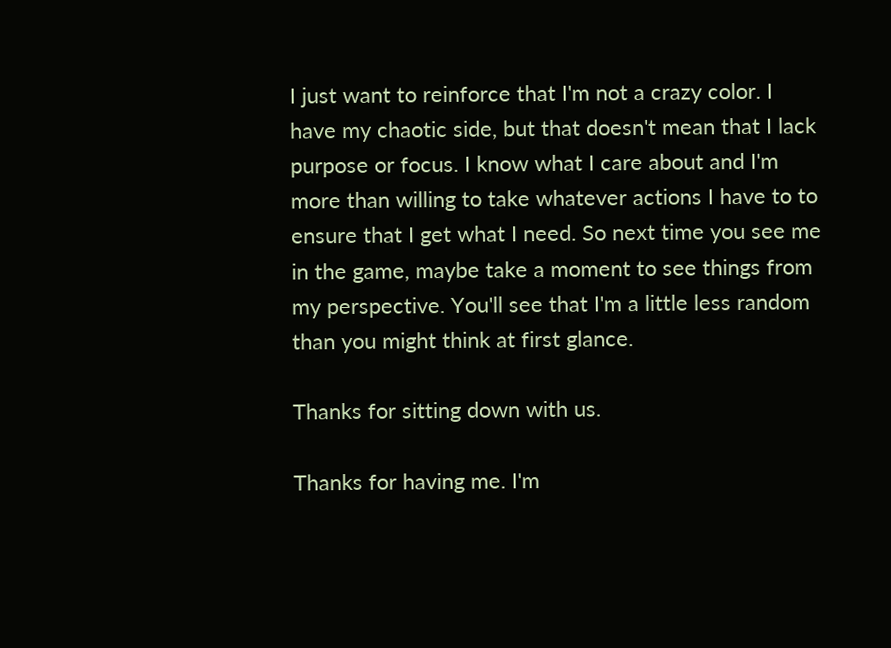I just want to reinforce that I'm not a crazy color. I have my chaotic side, but that doesn't mean that I lack purpose or focus. I know what I care about and I'm more than willing to take whatever actions I have to to ensure that I get what I need. So next time you see me in the game, maybe take a moment to see things from my perspective. You'll see that I'm a little less random than you might think at first glance.

Thanks for sitting down with us.

Thanks for having me. I'm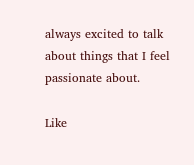always excited to talk about things that I feel passionate about.

Like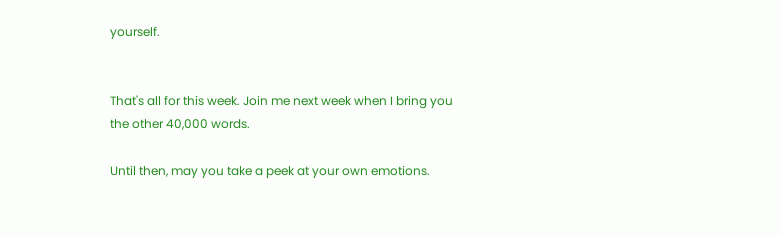yourself.


That's all for this week. Join me next week when I bring you the other 40,000 words.

Until then, may you take a peek at your own emotions.